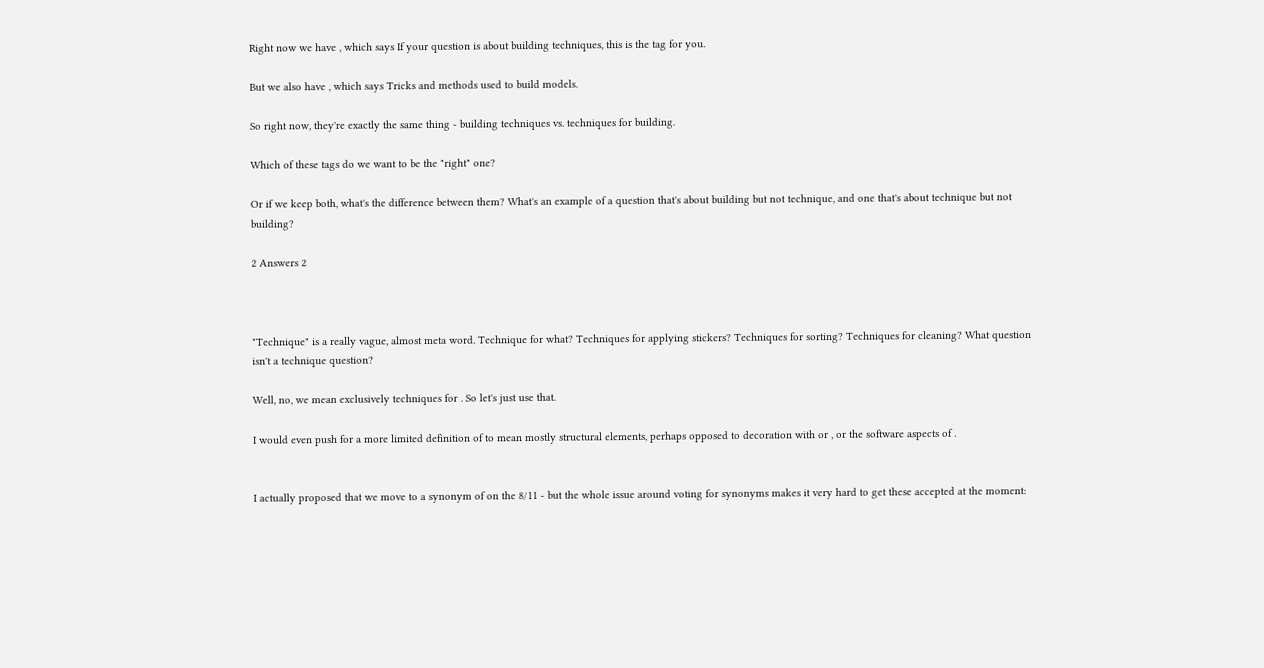Right now we have , which says If your question is about building techniques, this is the tag for you.

But we also have , which says Tricks and methods used to build models.

So right now, they're exactly the same thing - building techniques vs. techniques for building.

Which of these tags do we want to be the "right" one?

Or if we keep both, what's the difference between them? What's an example of a question that's about building but not technique, and one that's about technique but not building?

2 Answers 2



"Technique" is a really vague, almost meta word. Technique for what? Techniques for applying stickers? Techniques for sorting? Techniques for cleaning? What question isn't a technique question?

Well, no, we mean exclusively techniques for . So let's just use that.

I would even push for a more limited definition of to mean mostly structural elements, perhaps opposed to decoration with or , or the software aspects of .


I actually proposed that we move to a synonym of on the 8/11 - but the whole issue around voting for synonyms makes it very hard to get these accepted at the moment: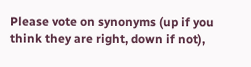Please vote on synonyms (up if you think they are right, down if not),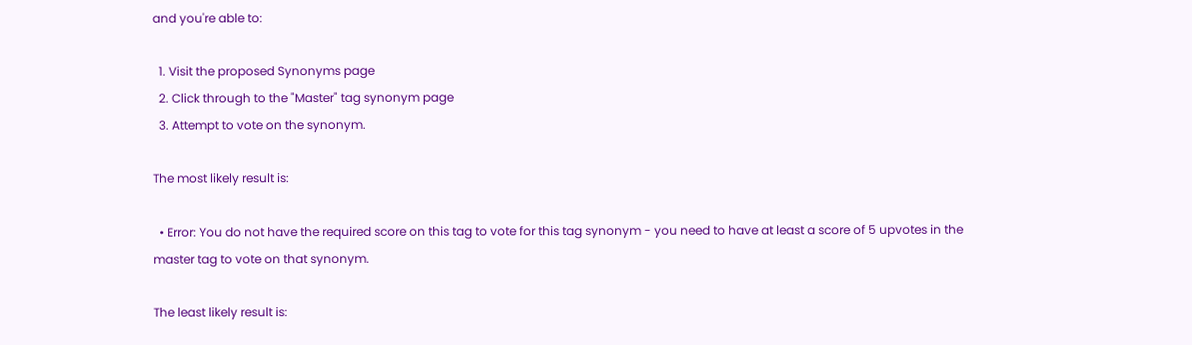and you're able to:

  1. Visit the proposed Synonyms page
  2. Click through to the "Master" tag synonym page
  3. Attempt to vote on the synonym.

The most likely result is:

  • Error: You do not have the required score on this tag to vote for this tag synonym - you need to have at least a score of 5 upvotes in the master tag to vote on that synonym.

The least likely result is: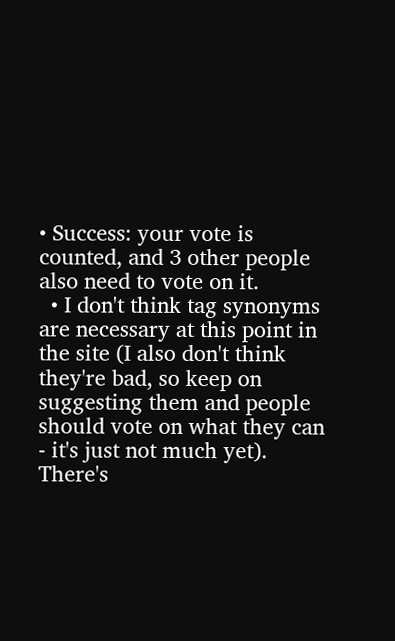• Success: your vote is counted, and 3 other people also need to vote on it.
  • I don't think tag synonyms are necessary at this point in the site (I also don't think they're bad, so keep on suggesting them and people should vote on what they can - it's just not much yet). There's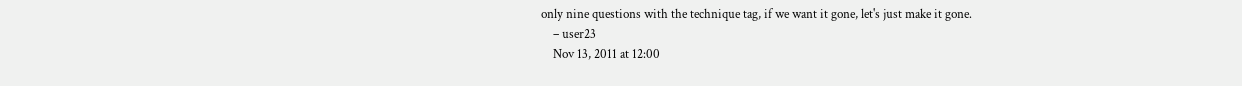only nine questions with the technique tag, if we want it gone, let's just make it gone.
    – user23
    Nov 13, 2011 at 12:00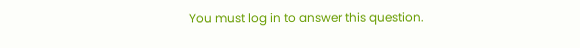You must log in to answer this question.